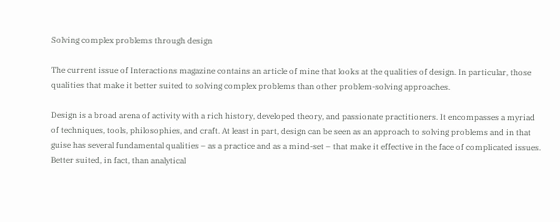Solving complex problems through design

The current issue of Interactions magazine contains an article of mine that looks at the qualities of design. In particular, those qualities that make it better suited to solving complex problems than other problem-solving approaches.

Design is a broad arena of activity with a rich history, developed theory, and passionate practitioners. It encompasses a myriad of techniques, tools, philosophies, and craft. At least in part, design can be seen as an approach to solving problems and in that guise has several fundamental qualities – as a practice and as a mind-set – that make it effective in the face of complicated issues. Better suited, in fact, than analytical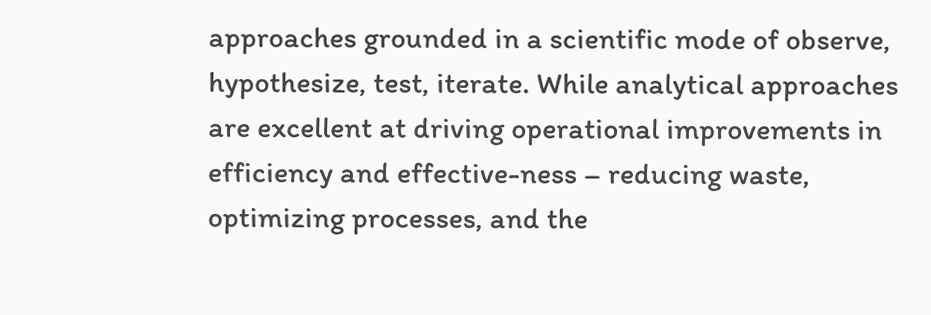approaches grounded in a scientific mode of observe, hypothesize, test, iterate. While analytical approaches are excellent at driving operational improvements in efficiency and effective-ness – reducing waste, optimizing processes, and the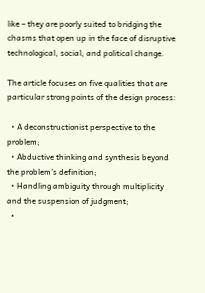like – they are poorly suited to bridging the chasms that open up in the face of disruptive technological, social, and political change.

The article focuses on five qualities that are particular strong points of the design process:

  • A deconstructionist perspective to the problem;
  • Abductive thinking and synthesis beyond the problem’s definition;
  • Handling ambiguity through multiplicity and the suspension of judgment;
  •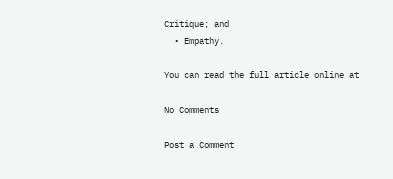Critique; and
  • Empathy.

You can read the full article online at

No Comments

Post a Comment